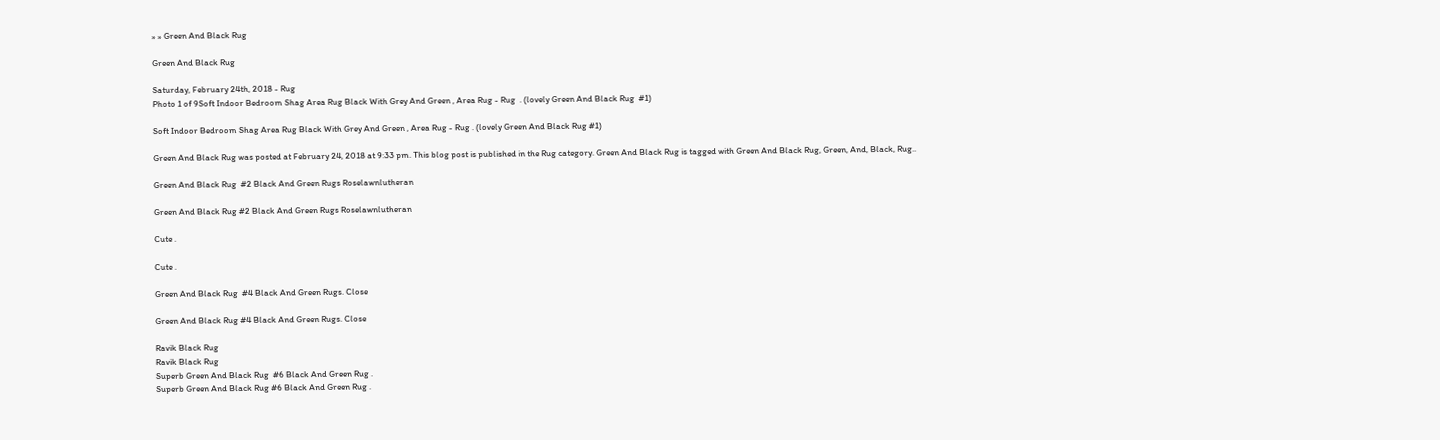» » Green And Black Rug

Green And Black Rug

Saturday, February 24th, 2018 - Rug
Photo 1 of 9Soft Indoor Bedroom Shag Area Rug Black With Grey And Green , Area Rug - Rug  . (lovely Green And Black Rug  #1)

Soft Indoor Bedroom Shag Area Rug Black With Grey And Green , Area Rug - Rug . (lovely Green And Black Rug #1)

Green And Black Rug was posted at February 24, 2018 at 9:33 pm. This blog post is published in the Rug category. Green And Black Rug is tagged with Green And Black Rug, Green, And, Black, Rug..

Green And Black Rug  #2 Black And Green Rugs Roselawnlutheran

Green And Black Rug #2 Black And Green Rugs Roselawnlutheran

Cute .

Cute .

Green And Black Rug  #4 Black And Green Rugs. Close

Green And Black Rug #4 Black And Green Rugs. Close

Ravik Black Rug
Ravik Black Rug
Superb Green And Black Rug  #6 Black And Green Rug .
Superb Green And Black Rug #6 Black And Green Rug .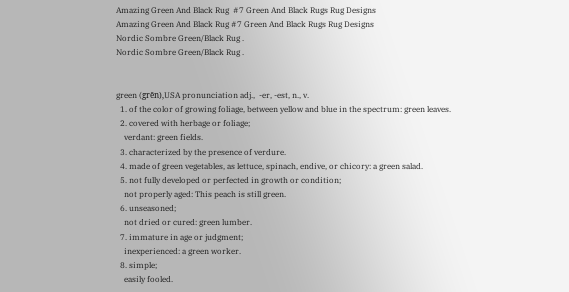Amazing Green And Black Rug  #7 Green And Black Rugs Rug Designs
Amazing Green And Black Rug #7 Green And Black Rugs Rug Designs
Nordic Sombre Green/Black Rug .
Nordic Sombre Green/Black Rug .


green (grēn),USA pronunciation adj.,  -er, -est, n., v.
  1. of the color of growing foliage, between yellow and blue in the spectrum: green leaves.
  2. covered with herbage or foliage;
    verdant: green fields.
  3. characterized by the presence of verdure.
  4. made of green vegetables, as lettuce, spinach, endive, or chicory: a green salad.
  5. not fully developed or perfected in growth or condition;
    not properly aged: This peach is still green.
  6. unseasoned;
    not dried or cured: green lumber.
  7. immature in age or judgment;
    inexperienced: a green worker.
  8. simple;
    easily fooled.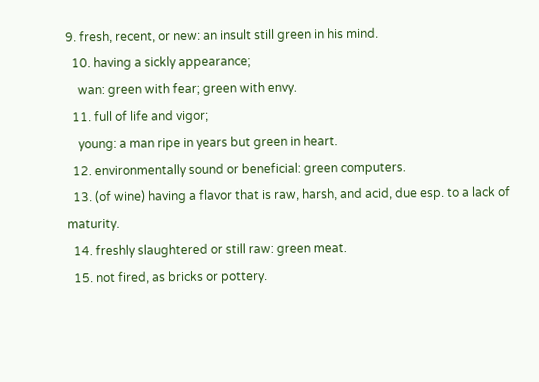9. fresh, recent, or new: an insult still green in his mind.
  10. having a sickly appearance;
    wan: green with fear; green with envy.
  11. full of life and vigor;
    young: a man ripe in years but green in heart.
  12. environmentally sound or beneficial: green computers.
  13. (of wine) having a flavor that is raw, harsh, and acid, due esp. to a lack of maturity.
  14. freshly slaughtered or still raw: green meat.
  15. not fired, as bricks or pottery.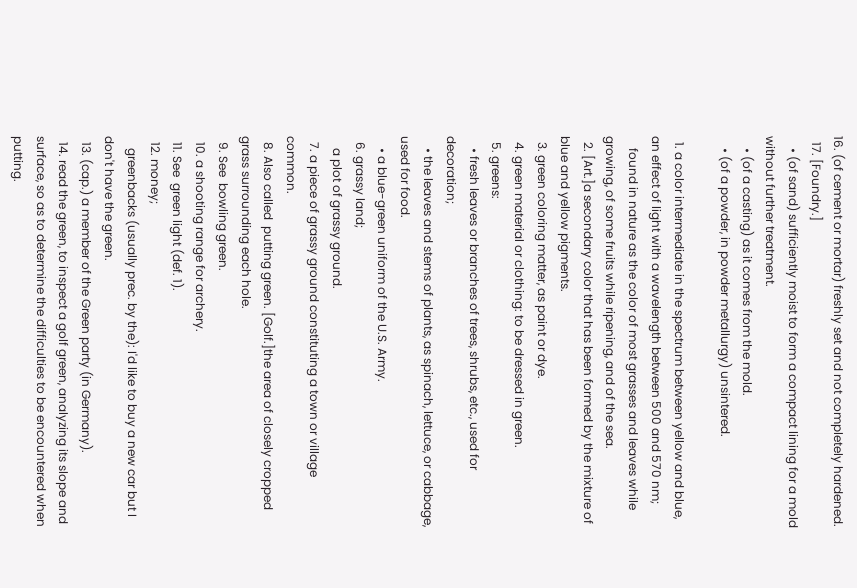16. (of cement or mortar) freshly set and not completely hardened.
  17. [Foundry.]
    • (of sand) sufficiently moist to form a compact lining for a mold without further treatment.
    • (of a casting) as it comes from the mold.
    • (of a powder, in powder metallurgy) unsintered.

  1. a color intermediate in the spectrum between yellow and blue, an effect of light with a wavelength between 500 and 570 nm;
    found in nature as the color of most grasses and leaves while growing, of some fruits while ripening, and of the sea.
  2. [Art.]a secondary color that has been formed by the mixture of blue and yellow pigments.
  3. green coloring matter, as paint or dye.
  4. green material or clothing: to be dressed in green.
  5. greens:
    • fresh leaves or branches of trees, shrubs, etc., used for decoration;
    • the leaves and stems of plants, as spinach, lettuce, or cabbage, used for food.
    • a blue-green uniform of the U.S. Army.
  6. grassy land;
    a plot of grassy ground.
  7. a piece of grassy ground constituting a town or village common.
  8. Also called  putting green. [Golf.]the area of closely cropped grass surrounding each hole.
  9. See  bowling green.
  10. a shooting range for archery.
  11. See  green light (def. 1).
  12. money;
    greenbacks (usually prec. by the): I'd like to buy a new car but I don't have the green.
  13. (cap.) a member of the Green party (in Germany).
  14. read the green, to inspect a golf green, analyzing its slope and surface, so as to determine the difficulties to be encountered when putting.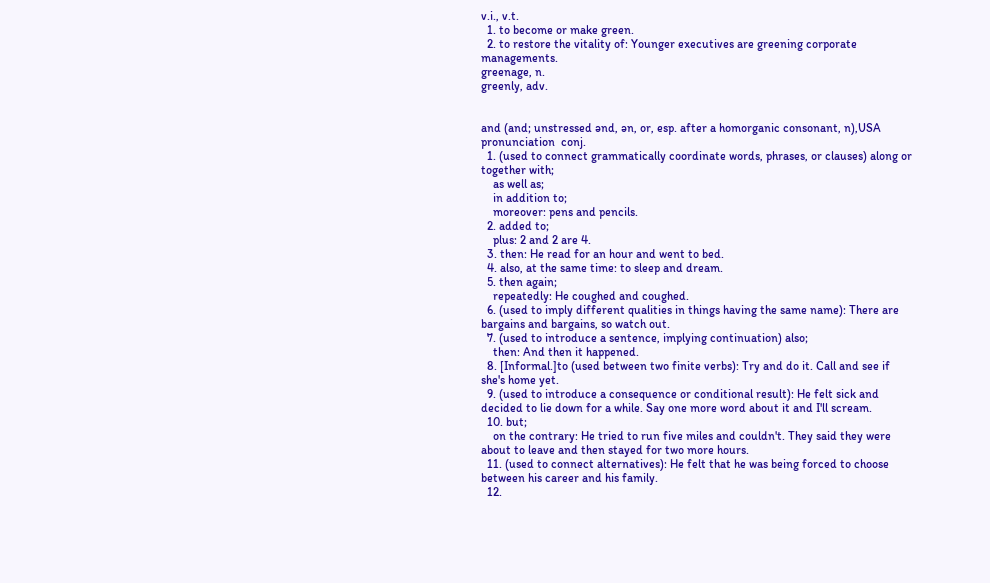v.i., v.t.
  1. to become or make green.
  2. to restore the vitality of: Younger executives are greening corporate managements.
greenage, n.
greenly, adv.


and (and; unstressed ənd, ən, or, esp. after a homorganic consonant, n),USA pronunciation  conj.
  1. (used to connect grammatically coordinate words, phrases, or clauses) along or together with;
    as well as;
    in addition to;
    moreover: pens and pencils.
  2. added to;
    plus: 2 and 2 are 4.
  3. then: He read for an hour and went to bed.
  4. also, at the same time: to sleep and dream.
  5. then again;
    repeatedly: He coughed and coughed.
  6. (used to imply different qualities in things having the same name): There are bargains and bargains, so watch out.
  7. (used to introduce a sentence, implying continuation) also;
    then: And then it happened.
  8. [Informal.]to (used between two finite verbs): Try and do it. Call and see if she's home yet.
  9. (used to introduce a consequence or conditional result): He felt sick and decided to lie down for a while. Say one more word about it and I'll scream.
  10. but;
    on the contrary: He tried to run five miles and couldn't. They said they were about to leave and then stayed for two more hours.
  11. (used to connect alternatives): He felt that he was being forced to choose between his career and his family.
  12.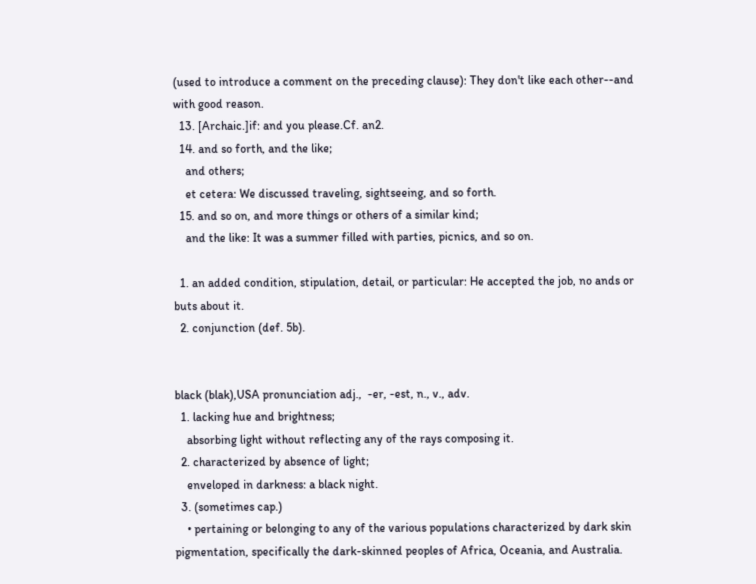(used to introduce a comment on the preceding clause): They don't like each other--and with good reason.
  13. [Archaic.]if: and you please.Cf. an2.
  14. and so forth, and the like;
    and others;
    et cetera: We discussed traveling, sightseeing, and so forth.
  15. and so on, and more things or others of a similar kind;
    and the like: It was a summer filled with parties, picnics, and so on.

  1. an added condition, stipulation, detail, or particular: He accepted the job, no ands or buts about it.
  2. conjunction (def. 5b).


black (blak),USA pronunciation adj.,  -er, -est, n., v., adv.
  1. lacking hue and brightness;
    absorbing light without reflecting any of the rays composing it.
  2. characterized by absence of light;
    enveloped in darkness: a black night.
  3. (sometimes cap.)
    • pertaining or belonging to any of the various populations characterized by dark skin pigmentation, specifically the dark-skinned peoples of Africa, Oceania, and Australia.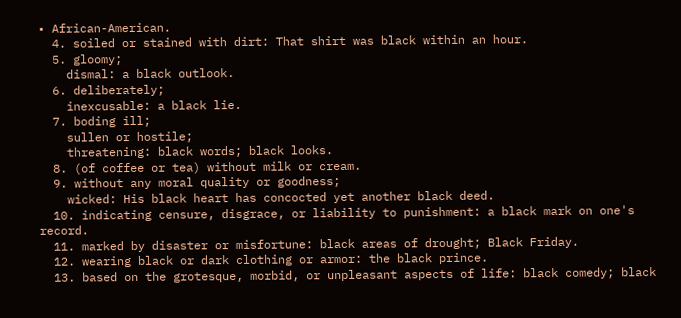• African-American.
  4. soiled or stained with dirt: That shirt was black within an hour.
  5. gloomy;
    dismal: a black outlook.
  6. deliberately;
    inexcusable: a black lie.
  7. boding ill;
    sullen or hostile;
    threatening: black words; black looks.
  8. (of coffee or tea) without milk or cream.
  9. without any moral quality or goodness;
    wicked: His black heart has concocted yet another black deed.
  10. indicating censure, disgrace, or liability to punishment: a black mark on one's record.
  11. marked by disaster or misfortune: black areas of drought; Black Friday.
  12. wearing black or dark clothing or armor: the black prince.
  13. based on the grotesque, morbid, or unpleasant aspects of life: black comedy; black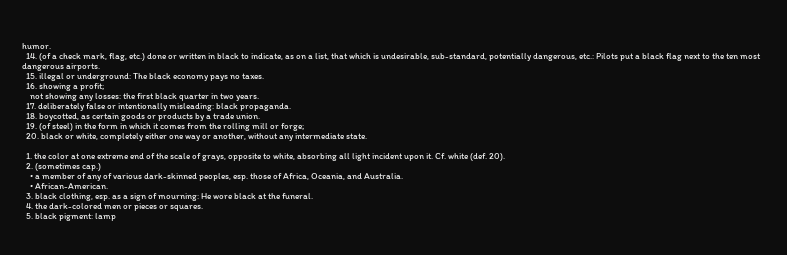humor.
  14. (of a check mark, flag, etc.) done or written in black to indicate, as on a list, that which is undesirable, sub-standard, potentially dangerous, etc.: Pilots put a black flag next to the ten most dangerous airports.
  15. illegal or underground: The black economy pays no taxes.
  16. showing a profit;
    not showing any losses: the first black quarter in two years.
  17. deliberately false or intentionally misleading: black propaganda.
  18. boycotted, as certain goods or products by a trade union.
  19. (of steel) in the form in which it comes from the rolling mill or forge;
  20. black or white, completely either one way or another, without any intermediate state.

  1. the color at one extreme end of the scale of grays, opposite to white, absorbing all light incident upon it. Cf. white (def. 20).
  2. (sometimes cap.)
    • a member of any of various dark-skinned peoples, esp. those of Africa, Oceania, and Australia.
    • African-American.
  3. black clothing, esp. as a sign of mourning: He wore black at the funeral.
  4. the dark-colored men or pieces or squares.
  5. black pigment: lamp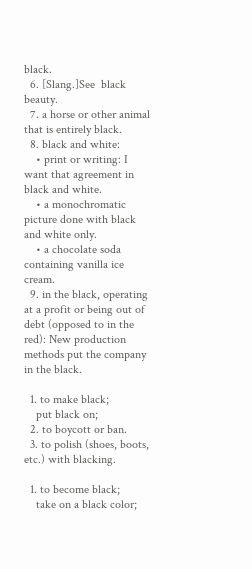black.
  6. [Slang.]See  black beauty.
  7. a horse or other animal that is entirely black.
  8. black and white:
    • print or writing: I want that agreement in black and white.
    • a monochromatic picture done with black and white only.
    • a chocolate soda containing vanilla ice cream.
  9. in the black, operating at a profit or being out of debt (opposed to in the red): New production methods put the company in the black.

  1. to make black;
    put black on;
  2. to boycott or ban.
  3. to polish (shoes, boots, etc.) with blacking.

  1. to become black;
    take on a black color;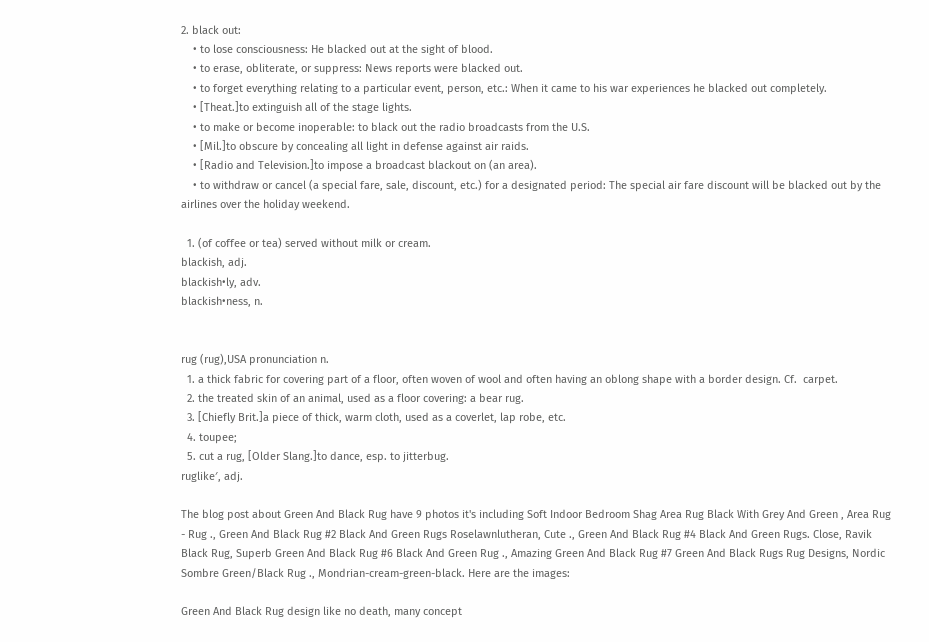2. black out:
    • to lose consciousness: He blacked out at the sight of blood.
    • to erase, obliterate, or suppress: News reports were blacked out.
    • to forget everything relating to a particular event, person, etc.: When it came to his war experiences he blacked out completely.
    • [Theat.]to extinguish all of the stage lights.
    • to make or become inoperable: to black out the radio broadcasts from the U.S.
    • [Mil.]to obscure by concealing all light in defense against air raids.
    • [Radio and Television.]to impose a broadcast blackout on (an area).
    • to withdraw or cancel (a special fare, sale, discount, etc.) for a designated period: The special air fare discount will be blacked out by the airlines over the holiday weekend.

  1. (of coffee or tea) served without milk or cream.
blackish, adj.
blackish•ly, adv.
blackish•ness, n.


rug (rug),USA pronunciation n.
  1. a thick fabric for covering part of a floor, often woven of wool and often having an oblong shape with a border design. Cf.  carpet.
  2. the treated skin of an animal, used as a floor covering: a bear rug.
  3. [Chiefly Brit.]a piece of thick, warm cloth, used as a coverlet, lap robe, etc.
  4. toupee;
  5. cut a rug, [Older Slang.]to dance, esp. to jitterbug.
ruglike′, adj.

The blog post about Green And Black Rug have 9 photos it's including Soft Indoor Bedroom Shag Area Rug Black With Grey And Green , Area Rug - Rug ., Green And Black Rug #2 Black And Green Rugs Roselawnlutheran, Cute ., Green And Black Rug #4 Black And Green Rugs. Close, Ravik Black Rug, Superb Green And Black Rug #6 Black And Green Rug ., Amazing Green And Black Rug #7 Green And Black Rugs Rug Designs, Nordic Sombre Green/Black Rug ., Mondrian-cream-green-black. Here are the images:

Green And Black Rug design like no death, many concept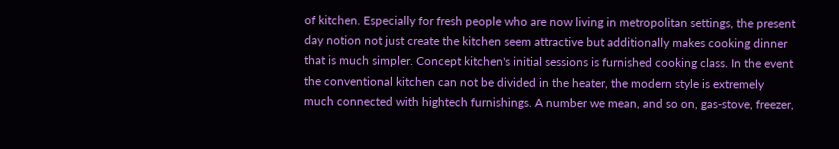of kitchen. Especially for fresh people who are now living in metropolitan settings, the present day notion not just create the kitchen seem attractive but additionally makes cooking dinner that is much simpler. Concept kitchen's initial sessions is furnished cooking class. In the event the conventional kitchen can not be divided in the heater, the modern style is extremely much connected with hightech furnishings. A number we mean, and so on, gas-stove, freezer,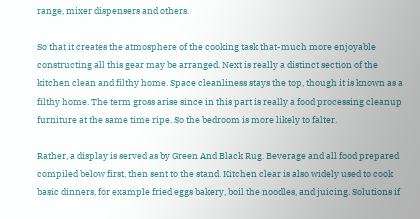range, mixer dispensers and others.

So that it creates the atmosphere of the cooking task that-much more enjoyable constructing all this gear may be arranged. Next is really a distinct section of the kitchen clean and filthy home. Space cleanliness stays the top, though it is known as a filthy home. The term gross arise since in this part is really a food processing cleanup furniture at the same time ripe. So the bedroom is more likely to falter.

Rather, a display is served as by Green And Black Rug. Beverage and all food prepared compiled below first, then sent to the stand. Kitchen clear is also widely used to cook basic dinners, for example fried eggs bakery, boil the noodles, and juicing. Solutions if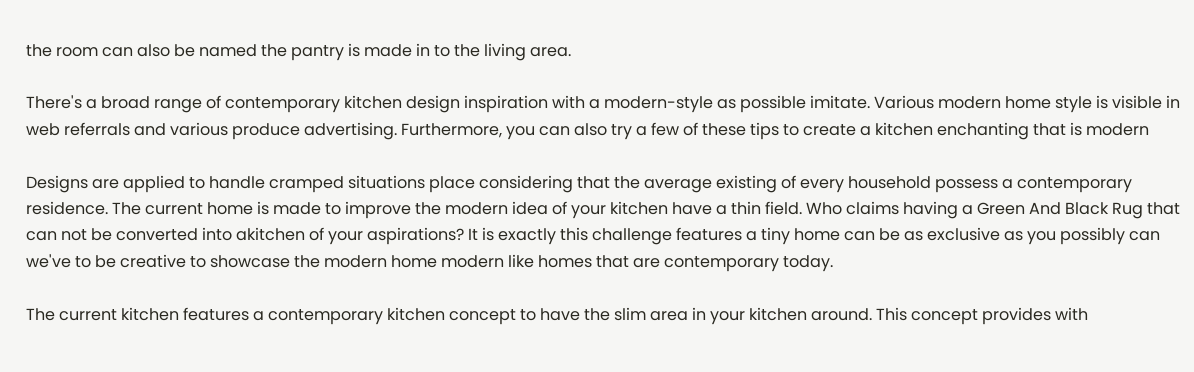the room can also be named the pantry is made in to the living area.

There's a broad range of contemporary kitchen design inspiration with a modern-style as possible imitate. Various modern home style is visible in web referrals and various produce advertising. Furthermore, you can also try a few of these tips to create a kitchen enchanting that is modern

Designs are applied to handle cramped situations place considering that the average existing of every household possess a contemporary residence. The current home is made to improve the modern idea of your kitchen have a thin field. Who claims having a Green And Black Rug that can not be converted into akitchen of your aspirations? It is exactly this challenge features a tiny home can be as exclusive as you possibly can we've to be creative to showcase the modern home modern like homes that are contemporary today.

The current kitchen features a contemporary kitchen concept to have the slim area in your kitchen around. This concept provides with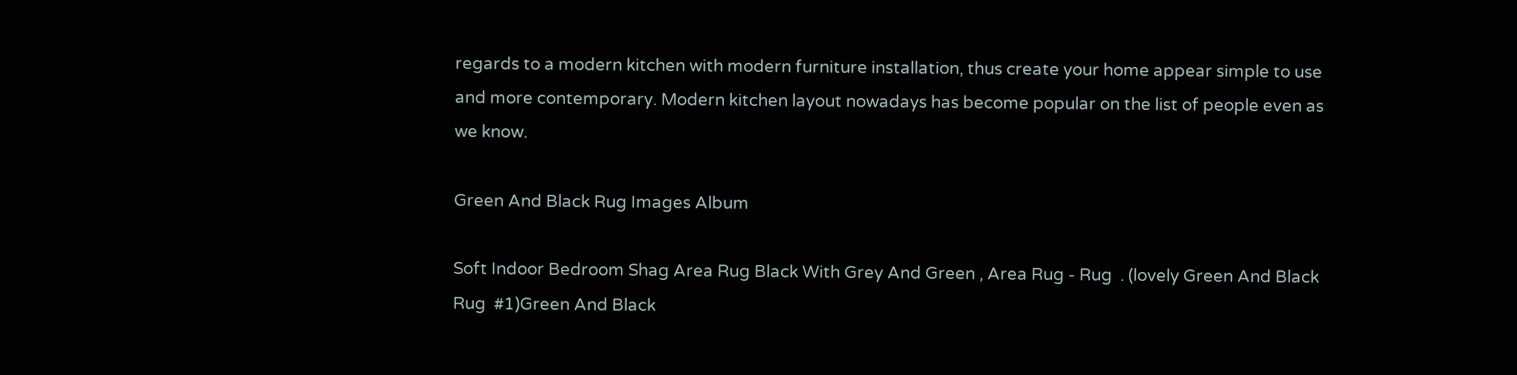regards to a modern kitchen with modern furniture installation, thus create your home appear simple to use and more contemporary. Modern kitchen layout nowadays has become popular on the list of people even as we know.

Green And Black Rug Images Album

Soft Indoor Bedroom Shag Area Rug Black With Grey And Green , Area Rug - Rug  . (lovely Green And Black Rug  #1)Green And Black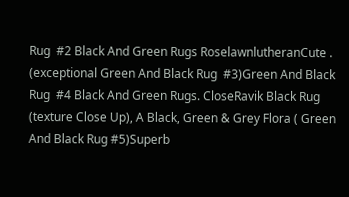Rug  #2 Black And Green Rugs RoselawnlutheranCute . (exceptional Green And Black Rug  #3)Green And Black Rug  #4 Black And Green Rugs. CloseRavik Black Rug (texture Close Up), A Black, Green & Grey Flora ( Green And Black Rug #5)Superb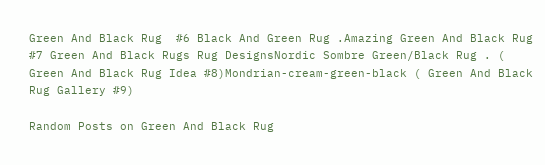Green And Black Rug  #6 Black And Green Rug .Amazing Green And Black Rug  #7 Green And Black Rugs Rug DesignsNordic Sombre Green/Black Rug . ( Green And Black Rug Idea #8)Mondrian-cream-green-black ( Green And Black Rug Gallery #9)

Random Posts on Green And Black Rug